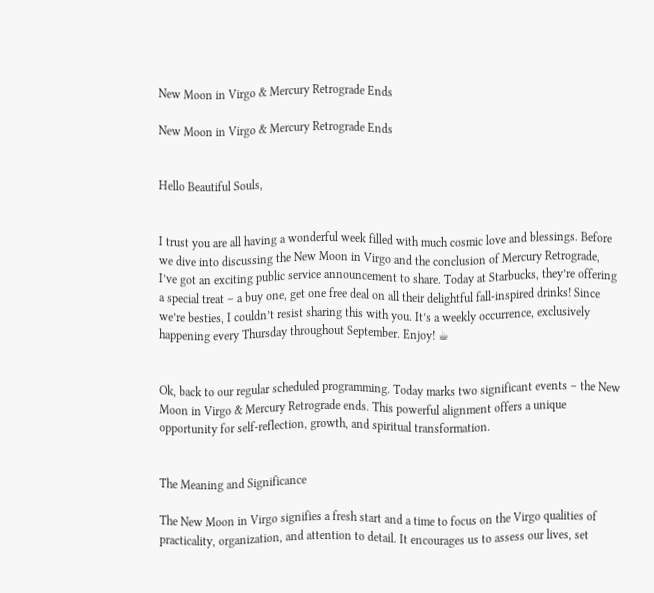New Moon in Virgo & Mercury Retrograde Ends

New Moon in Virgo & Mercury Retrograde Ends


Hello Beautiful Souls,


I trust you are all having a wonderful week filled with much cosmic love and blessings. Before we dive into discussing the New Moon in Virgo and the conclusion of Mercury Retrograde, I’ve got an exciting public service announcement to share. Today at Starbucks, they’re offering a special treat – a buy one, get one free deal on all their delightful fall-inspired drinks! Since we’re besties, I couldn’t resist sharing this with you. It’s a weekly occurrence, exclusively happening every Thursday throughout September. Enjoy! ☕


Ok, back to our regular scheduled programming. Today marks two significant events – the New Moon in Virgo & Mercury Retrograde ends. This powerful alignment offers a unique opportunity for self-reflection, growth, and spiritual transformation.


The Meaning and Significance

The New Moon in Virgo signifies a fresh start and a time to focus on the Virgo qualities of practicality, organization, and attention to detail. It encourages us to assess our lives, set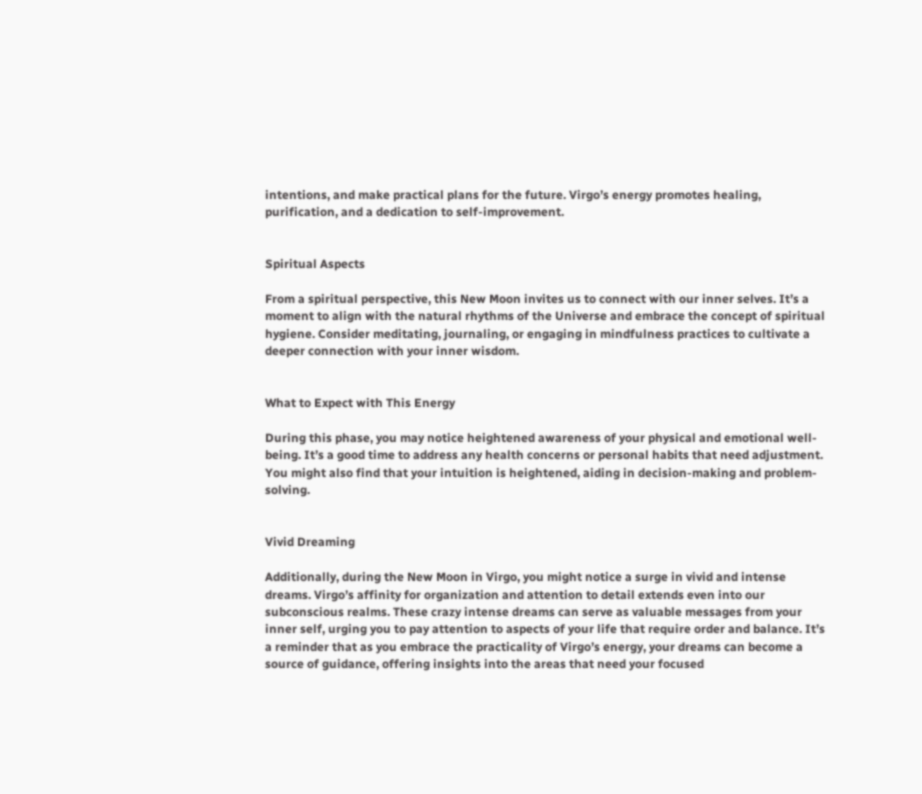intentions, and make practical plans for the future. Virgo’s energy promotes healing, purification, and a dedication to self-improvement.


Spiritual Aspects

From a spiritual perspective, this New Moon invites us to connect with our inner selves. It’s a moment to align with the natural rhythms of the Universe and embrace the concept of spiritual hygiene. Consider meditating, journaling, or engaging in mindfulness practices to cultivate a deeper connection with your inner wisdom.


What to Expect with This Energy

During this phase, you may notice heightened awareness of your physical and emotional well-being. It’s a good time to address any health concerns or personal habits that need adjustment. You might also find that your intuition is heightened, aiding in decision-making and problem-solving.


Vivid Dreaming

Additionally, during the New Moon in Virgo, you might notice a surge in vivid and intense dreams. Virgo’s affinity for organization and attention to detail extends even into our subconscious realms. These crazy intense dreams can serve as valuable messages from your inner self, urging you to pay attention to aspects of your life that require order and balance. It’s a reminder that as you embrace the practicality of Virgo’s energy, your dreams can become a source of guidance, offering insights into the areas that need your focused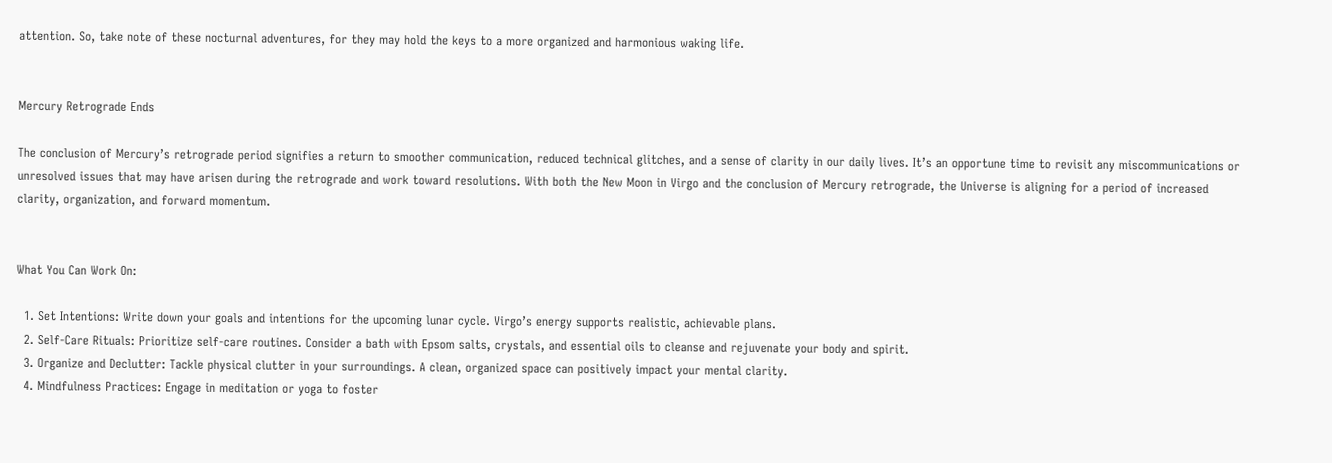attention. So, take note of these nocturnal adventures, for they may hold the keys to a more organized and harmonious waking life.


Mercury Retrograde Ends

The conclusion of Mercury’s retrograde period signifies a return to smoother communication, reduced technical glitches, and a sense of clarity in our daily lives. It’s an opportune time to revisit any miscommunications or unresolved issues that may have arisen during the retrograde and work toward resolutions. With both the New Moon in Virgo and the conclusion of Mercury retrograde, the Universe is aligning for a period of increased clarity, organization, and forward momentum.


What You Can Work On:

  1. Set Intentions: Write down your goals and intentions for the upcoming lunar cycle. Virgo’s energy supports realistic, achievable plans.
  2. Self-Care Rituals: Prioritize self-care routines. Consider a bath with Epsom salts, crystals, and essential oils to cleanse and rejuvenate your body and spirit.
  3. Organize and Declutter: Tackle physical clutter in your surroundings. A clean, organized space can positively impact your mental clarity.
  4. Mindfulness Practices: Engage in meditation or yoga to foster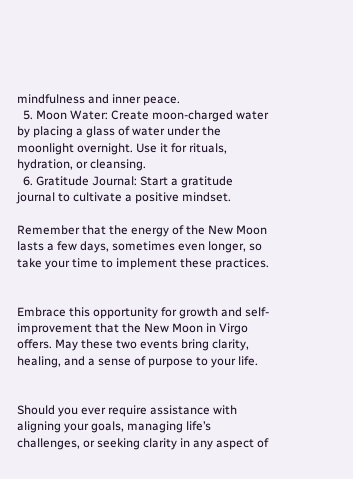mindfulness and inner peace.
  5. Moon Water: Create moon-charged water by placing a glass of water under the moonlight overnight. Use it for rituals, hydration, or cleansing.
  6. Gratitude Journal: Start a gratitude journal to cultivate a positive mindset.

Remember that the energy of the New Moon lasts a few days, sometimes even longer, so take your time to implement these practices.


Embrace this opportunity for growth and self-improvement that the New Moon in Virgo offers. May these two events bring clarity, healing, and a sense of purpose to your life.


Should you ever require assistance with aligning your goals, managing life’s challenges, or seeking clarity in any aspect of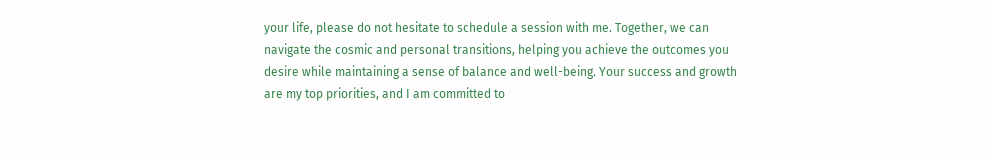your life, please do not hesitate to schedule a session with me. Together, we can navigate the cosmic and personal transitions, helping you achieve the outcomes you desire while maintaining a sense of balance and well-being. Your success and growth are my top priorities, and I am committed to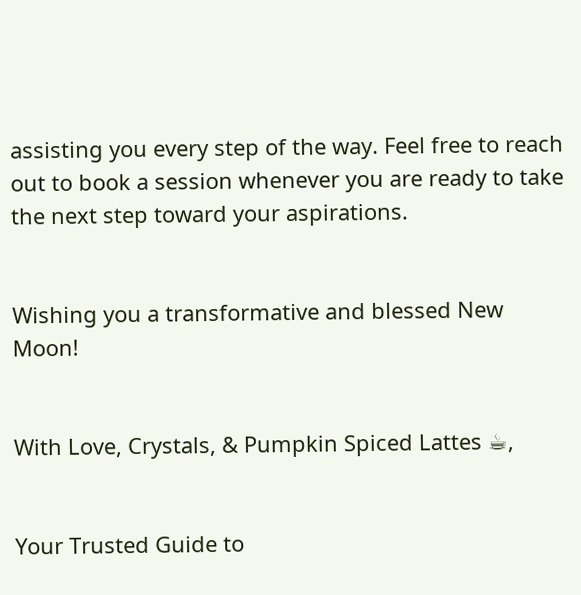assisting you every step of the way. Feel free to reach out to book a session whenever you are ready to take the next step toward your aspirations.


Wishing you a transformative and blessed New Moon!


With Love, Crystals, & Pumpkin Spiced Lattes ☕,


Your Trusted Guide to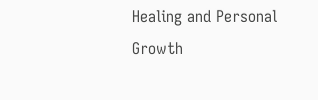Healing and Personal Growth